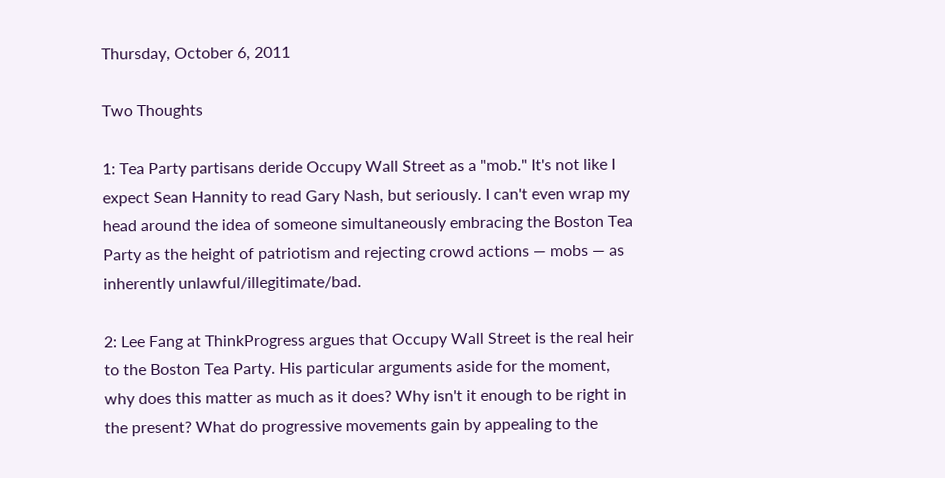Thursday, October 6, 2011

Two Thoughts

1: Tea Party partisans deride Occupy Wall Street as a "mob." It's not like I expect Sean Hannity to read Gary Nash, but seriously. I can't even wrap my head around the idea of someone simultaneously embracing the Boston Tea Party as the height of patriotism and rejecting crowd actions — mobs — as inherently unlawful/illegitimate/bad.

2: Lee Fang at ThinkProgress argues that Occupy Wall Street is the real heir to the Boston Tea Party. His particular arguments aside for the moment, why does this matter as much as it does? Why isn't it enough to be right in the present? What do progressive movements gain by appealing to the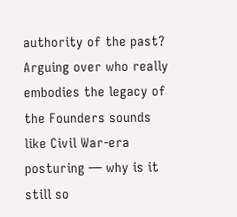authority of the past? Arguing over who really embodies the legacy of the Founders sounds like Civil War-era posturing — why is it still so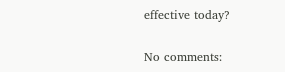effective today?

No comments: